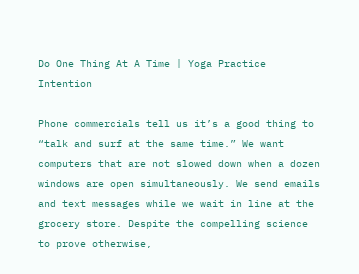Do One Thing At A Time | Yoga Practice Intention

Phone commercials tell us it’s a good thing to “talk and surf at the same time.” We want computers that are not slowed down when a dozen windows are open simultaneously. We send emails and text messages while we wait in line at the grocery store. Despite the compelling science to prove otherwise,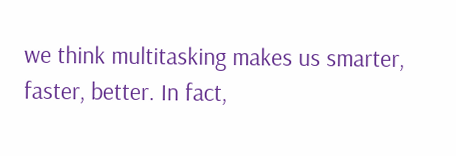we think multitasking makes us smarter, faster, better. In fact,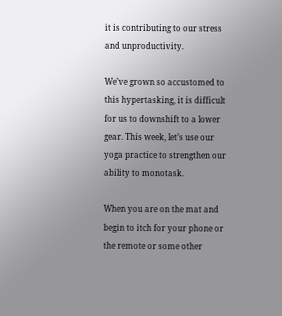it is contributing to our stress and unproductivity.

We’ve grown so accustomed to this hypertasking, it is difficult for us to downshift to a lower gear. This week, let’s use our yoga practice to strengthen our ability to monotask.

When you are on the mat and begin to itch for your phone or the remote or some other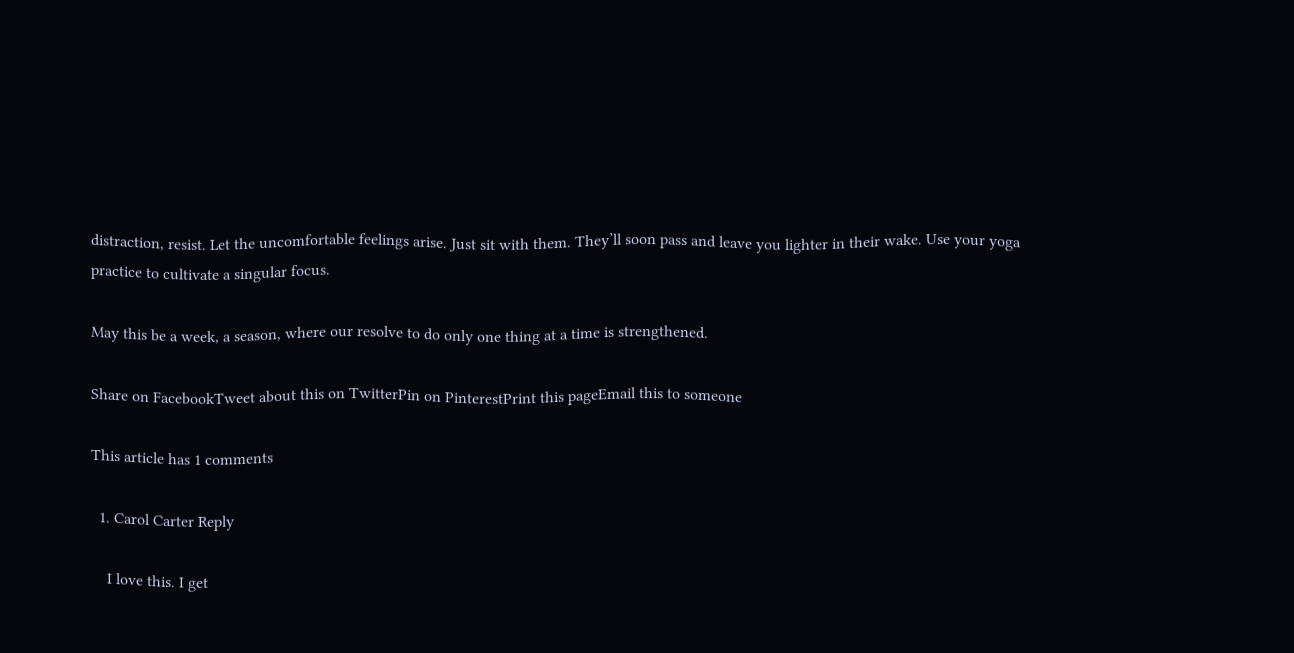distraction, resist. Let the uncomfortable feelings arise. Just sit with them. They’ll soon pass and leave you lighter in their wake. Use your yoga practice to cultivate a singular focus.

May this be a week, a season, where our resolve to do only one thing at a time is strengthened.

Share on FacebookTweet about this on TwitterPin on PinterestPrint this pageEmail this to someone

This article has 1 comments

  1. Carol Carter Reply

    I love this. I get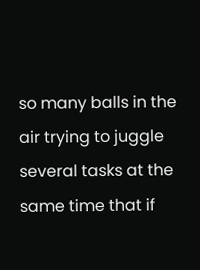so many balls in the air trying to juggle several tasks at the same time that if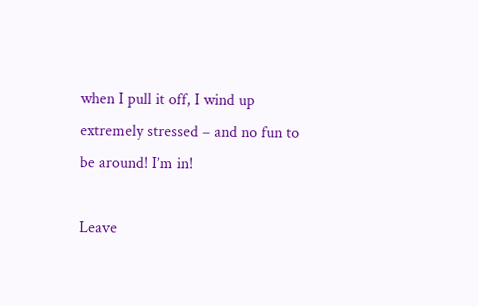when I pull it off, I wind up extremely stressed – and no fun to be around! I’m in!

Leave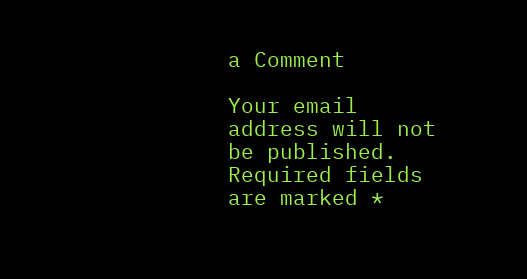a Comment

Your email address will not be published. Required fields are marked *